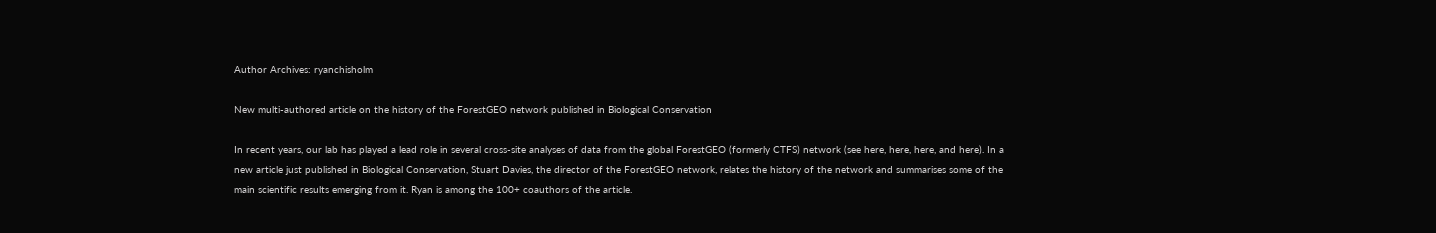Author Archives: ryanchisholm

New multi-authored article on the history of the ForestGEO network published in Biological Conservation

In recent years, our lab has played a lead role in several cross-site analyses of data from the global ForestGEO (formerly CTFS) network (see here, here, here, and here). In a new article just published in Biological Conservation, Stuart Davies, the director of the ForestGEO network, relates the history of the network and summarises some of the main scientific results emerging from it. Ryan is among the 100+ coauthors of the article.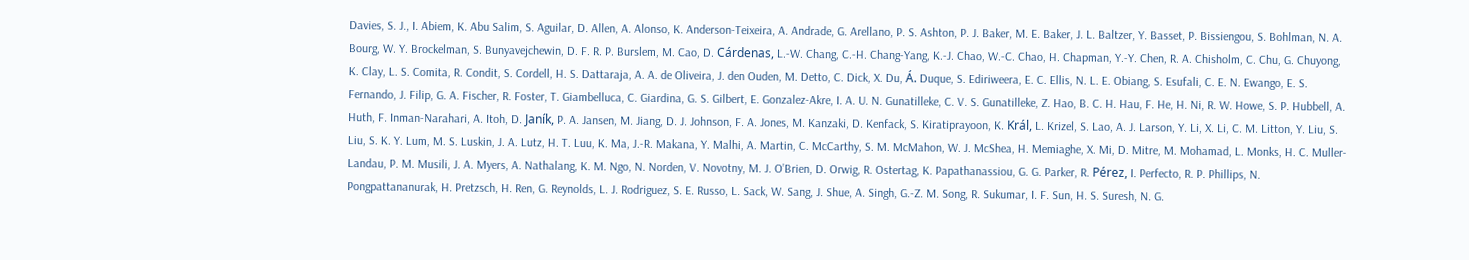Davies, S. J., I. Abiem, K. Abu Salim, S. Aguilar, D. Allen, A. Alonso, K. Anderson-Teixeira, A. Andrade, G. Arellano, P. S. Ashton, P. J. Baker, M. E. Baker, J. L. Baltzer, Y. Basset, P. Bissiengou, S. Bohlman, N. A. Bourg, W. Y. Brockelman, S. Bunyavejchewin, D. F. R. P. Burslem, M. Cao, D. Cárdenas, L.-W. Chang, C.-H. Chang-Yang, K.-J. Chao, W.-C. Chao, H. Chapman, Y.-Y. Chen, R. A. Chisholm, C. Chu, G. Chuyong, K. Clay, L. S. Comita, R. Condit, S. Cordell, H. S. Dattaraja, A. A. de Oliveira, J. den Ouden, M. Detto, C. Dick, X. Du, Á. Duque, S. Ediriweera, E. C. Ellis, N. L. E. Obiang, S. Esufali, C. E. N. Ewango, E. S. Fernando, J. Filip, G. A. Fischer, R. Foster, T. Giambelluca, C. Giardina, G. S. Gilbert, E. Gonzalez-Akre, I. A. U. N. Gunatilleke, C. V. S. Gunatilleke, Z. Hao, B. C. H. Hau, F. He, H. Ni, R. W. Howe, S. P. Hubbell, A. Huth, F. Inman-Narahari, A. Itoh, D. Janík, P. A. Jansen, M. Jiang, D. J. Johnson, F. A. Jones, M. Kanzaki, D. Kenfack, S. Kiratiprayoon, K. Král, L. Krizel, S. Lao, A. J. Larson, Y. Li, X. Li, C. M. Litton, Y. Liu, S. Liu, S. K. Y. Lum, M. S. Luskin, J. A. Lutz, H. T. Luu, K. Ma, J.-R. Makana, Y. Malhi, A. Martin, C. McCarthy, S. M. McMahon, W. J. McShea, H. Memiaghe, X. Mi, D. Mitre, M. Mohamad, L. Monks, H. C. Muller-Landau, P. M. Musili, J. A. Myers, A. Nathalang, K. M. Ngo, N. Norden, V. Novotny, M. J. O’Brien, D. Orwig, R. Ostertag, K. Papathanassiou, G. G. Parker, R. Pérez, I. Perfecto, R. P. Phillips, N. Pongpattananurak, H. Pretzsch, H. Ren, G. Reynolds, L. J. Rodriguez, S. E. Russo, L. Sack, W. Sang, J. Shue, A. Singh, G.-Z. M. Song, R. Sukumar, I. F. Sun, H. S. Suresh, N. G.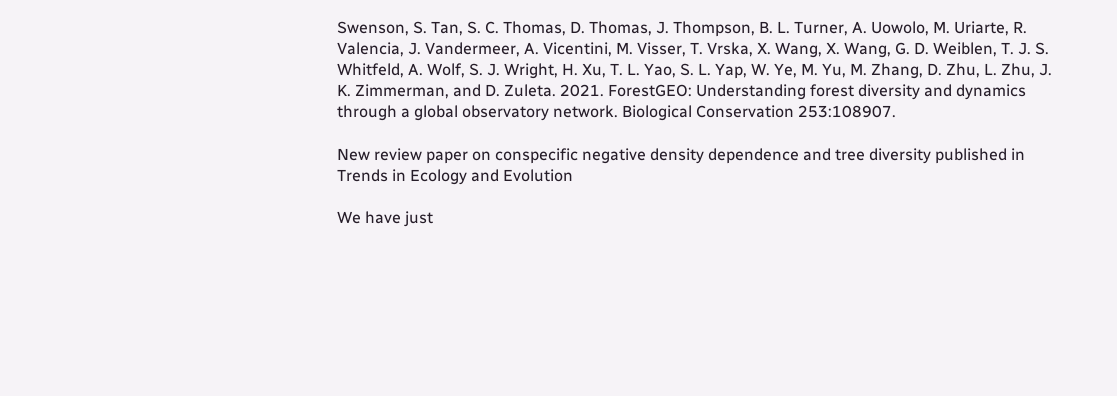Swenson, S. Tan, S. C. Thomas, D. Thomas, J. Thompson, B. L. Turner, A. Uowolo, M. Uriarte, R. Valencia, J. Vandermeer, A. Vicentini, M. Visser, T. Vrska, X. Wang, X. Wang, G. D. Weiblen, T. J. S. Whitfeld, A. Wolf, S. J. Wright, H. Xu, T. L. Yao, S. L. Yap, W. Ye, M. Yu, M. Zhang, D. Zhu, L. Zhu, J. K. Zimmerman, and D. Zuleta. 2021. ForestGEO: Understanding forest diversity and dynamics through a global observatory network. Biological Conservation 253:108907.

New review paper on conspecific negative density dependence and tree diversity published in Trends in Ecology and Evolution

We have just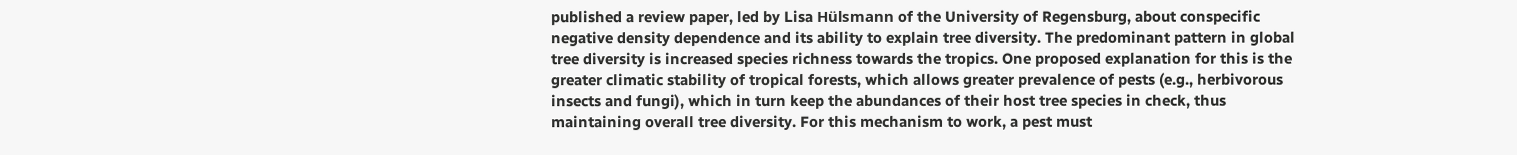published a review paper, led by Lisa Hülsmann of the University of Regensburg, about conspecific negative density dependence and its ability to explain tree diversity. The predominant pattern in global tree diversity is increased species richness towards the tropics. One proposed explanation for this is the greater climatic stability of tropical forests, which allows greater prevalence of pests (e.g., herbivorous insects and fungi), which in turn keep the abundances of their host tree species in check, thus maintaining overall tree diversity. For this mechanism to work, a pest must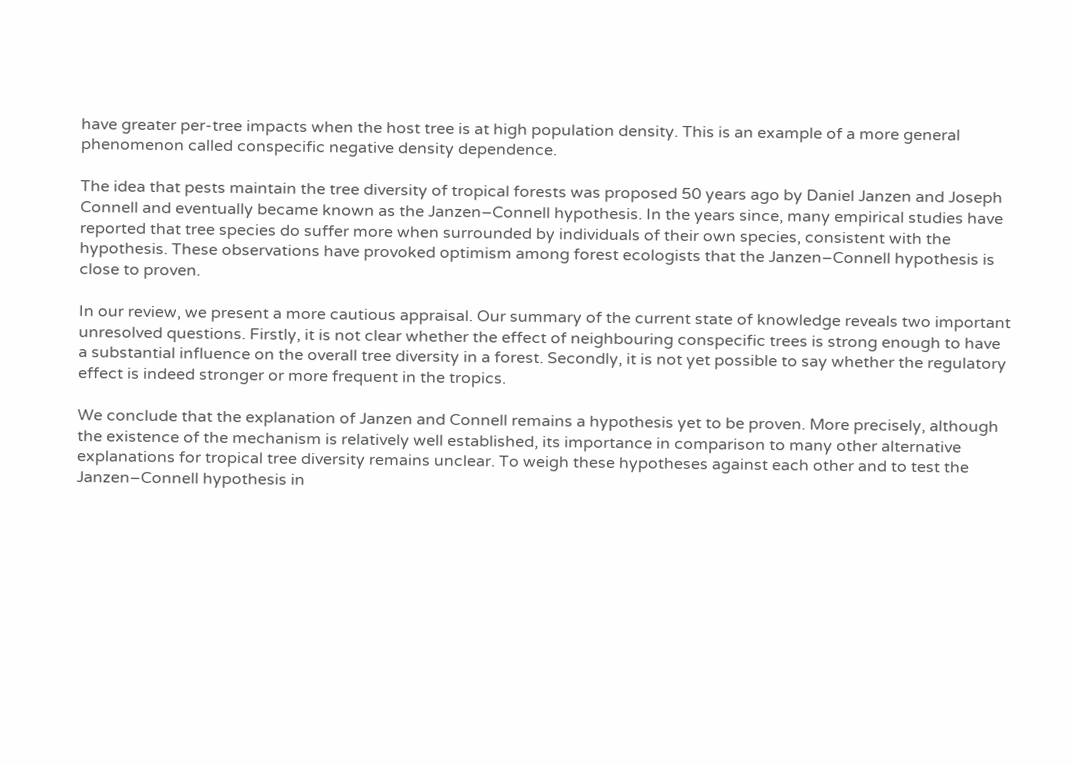have greater per-tree impacts when the host tree is at high population density. This is an example of a more general phenomenon called conspecific negative density dependence.

The idea that pests maintain the tree diversity of tropical forests was proposed 50 years ago by Daniel Janzen and Joseph Connell and eventually became known as the Janzen–Connell hypothesis. In the years since, many empirical studies have reported that tree species do suffer more when surrounded by individuals of their own species, consistent with the hypothesis. These observations have provoked optimism among forest ecologists that the Janzen–Connell hypothesis is close to proven.

In our review, we present a more cautious appraisal. Our summary of the current state of knowledge reveals two important unresolved questions. Firstly, it is not clear whether the effect of neighbouring conspecific trees is strong enough to have a substantial influence on the overall tree diversity in a forest. Secondly, it is not yet possible to say whether the regulatory effect is indeed stronger or more frequent in the tropics.

We conclude that the explanation of Janzen and Connell remains a hypothesis yet to be proven. More precisely, although the existence of the mechanism is relatively well established, its importance in comparison to many other alternative explanations for tropical tree diversity remains unclear. To weigh these hypotheses against each other and to test the Janzen–Connell hypothesis in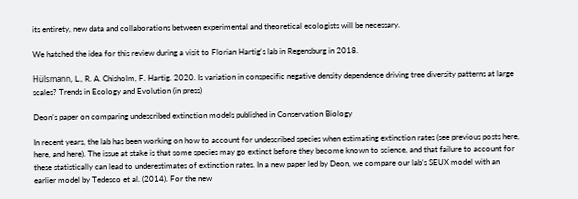its entirety, new data and collaborations between experimental and theoretical ecologists will be necessary.

We hatched the idea for this review during a visit to Florian Hartig‘s lab in Regensburg in 2018.

Hülsmann, L., R. A. Chisholm, F. Hartig. 2020. Is variation in conspecific negative density dependence driving tree diversity patterns at large scales? Trends in Ecology and Evolution (in press)

Deon’s paper on comparing undescribed extinction models published in Conservation Biology

In recent years, the lab has been working on how to account for undescribed species when estimating extinction rates (see previous posts here, here, and here). The issue at stake is that some species may go extinct before they become known to science, and that failure to account for these statistically can lead to underestimates of extinction rates. In a new paper led by Deon, we compare our lab’s SEUX model with an earlier model by Tedesco et al. (2014). For the new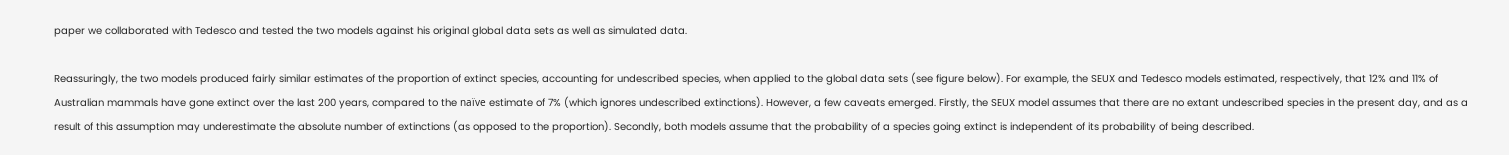paper we collaborated with Tedesco and tested the two models against his original global data sets as well as simulated data.

Reassuringly, the two models produced fairly similar estimates of the proportion of extinct species, accounting for undescribed species, when applied to the global data sets (see figure below). For example, the SEUX and Tedesco models estimated, respectively, that 12% and 11% of Australian mammals have gone extinct over the last 200 years, compared to the naïve estimate of 7% (which ignores undescribed extinctions). However, a few caveats emerged. Firstly, the SEUX model assumes that there are no extant undescribed species in the present day, and as a result of this assumption may underestimate the absolute number of extinctions (as opposed to the proportion). Secondly, both models assume that the probability of a species going extinct is independent of its probability of being described.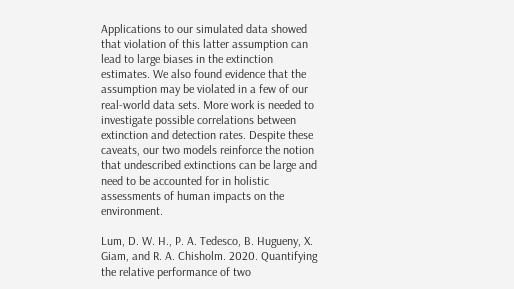Applications to our simulated data showed that violation of this latter assumption can lead to large biases in the extinction estimates. We also found evidence that the assumption may be violated in a few of our real-world data sets. More work is needed to investigate possible correlations between extinction and detection rates. Despite these caveats, our two models reinforce the notion that undescribed extinctions can be large and need to be accounted for in holistic assessments of human impacts on the environment.

Lum, D. W. H., P. A. Tedesco, B. Hugueny, X. Giam, and R. A. Chisholm. 2020. Quantifying the relative performance of two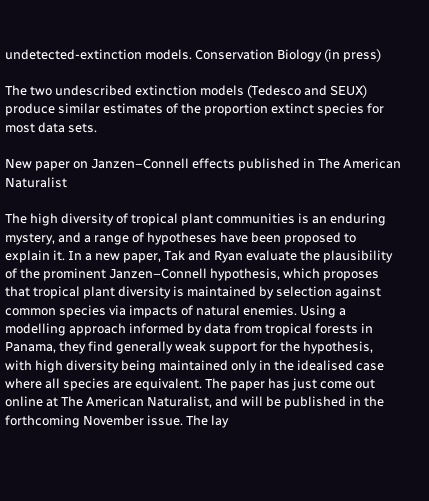undetected-extinction models. Conservation Biology (in press)

The two undescribed extinction models (Tedesco and SEUX) produce similar estimates of the proportion extinct species for most data sets.

New paper on Janzen–Connell effects published in The American Naturalist

The high diversity of tropical plant communities is an enduring mystery, and a range of hypotheses have been proposed to explain it. In a new paper, Tak and Ryan evaluate the plausibility of the prominent Janzen–Connell hypothesis, which proposes that tropical plant diversity is maintained by selection against common species via impacts of natural enemies. Using a modelling approach informed by data from tropical forests in Panama, they find generally weak support for the hypothesis, with high diversity being maintained only in the idealised case where all species are equivalent. The paper has just come out online at The American Naturalist, and will be published in the forthcoming November issue. The lay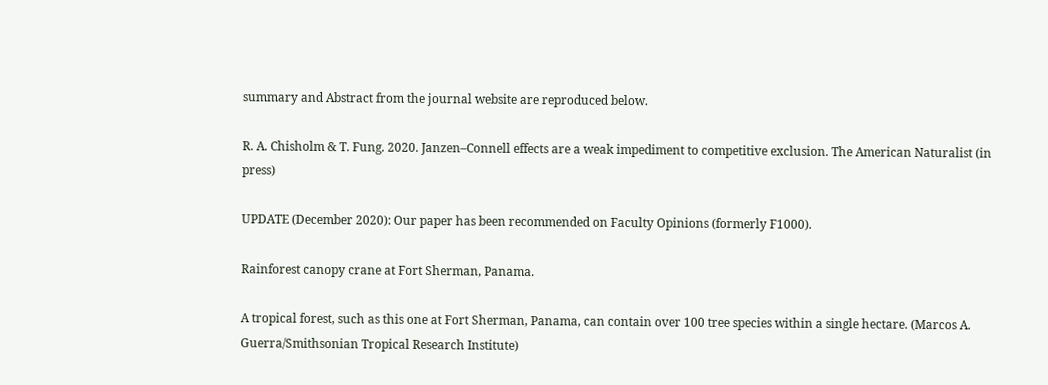summary and Abstract from the journal website are reproduced below.

R. A. Chisholm & T. Fung. 2020. Janzen–Connell effects are a weak impediment to competitive exclusion. The American Naturalist (in press)

UPDATE (December 2020): Our paper has been recommended on Faculty Opinions (formerly F1000).

Rainforest canopy crane at Fort Sherman, Panama.

A tropical forest, such as this one at Fort Sherman, Panama, can contain over 100 tree species within a single hectare. (Marcos A. Guerra/Smithsonian Tropical Research Institute)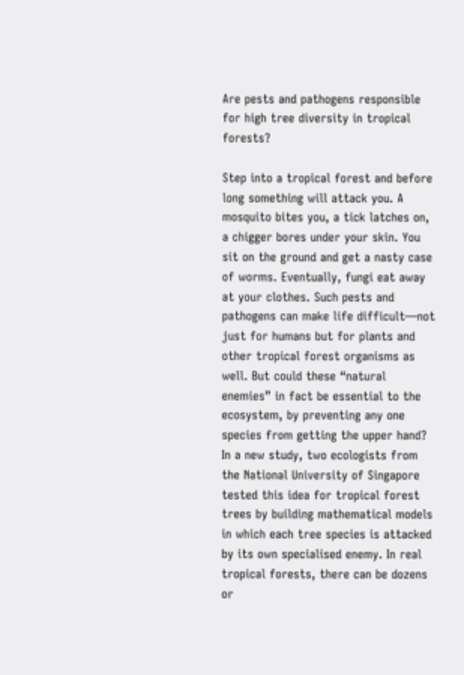Are pests and pathogens responsible for high tree diversity in tropical forests?

Step into a tropical forest and before long something will attack you. A mosquito bites you, a tick latches on, a chigger bores under your skin. You sit on the ground and get a nasty case of worms. Eventually, fungi eat away at your clothes. Such pests and pathogens can make life difficult—not just for humans but for plants and other tropical forest organisms as well. But could these “natural enemies” in fact be essential to the ecosystem, by preventing any one species from getting the upper hand? In a new study, two ecologists from the National University of Singapore tested this idea for tropical forest trees by building mathematical models in which each tree species is attacked by its own specialised enemy. In real tropical forests, there can be dozens or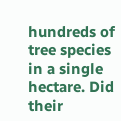hundreds of tree species in a single hectare. Did their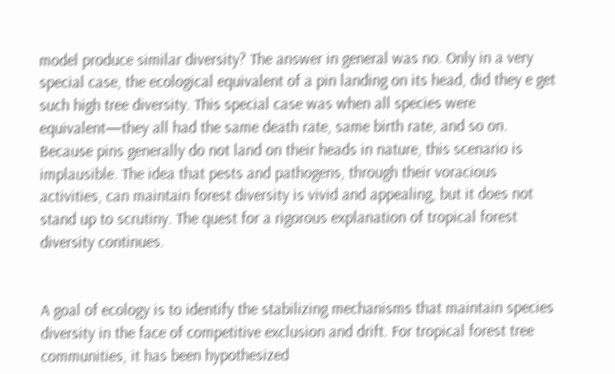model produce similar diversity? The answer in general was no. Only in a very special case, the ecological equivalent of a pin landing on its head, did they e get such high tree diversity. This special case was when all species were equivalent—they all had the same death rate, same birth rate, and so on. Because pins generally do not land on their heads in nature, this scenario is implausible. The idea that pests and pathogens, through their voracious activities, can maintain forest diversity is vivid and appealing, but it does not stand up to scrutiny. The quest for a rigorous explanation of tropical forest diversity continues.


A goal of ecology is to identify the stabilizing mechanisms that maintain species diversity in the face of competitive exclusion and drift. For tropical forest tree communities, it has been hypothesized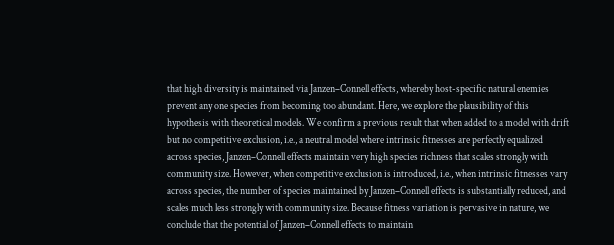that high diversity is maintained via Janzen–Connell effects, whereby host-specific natural enemies prevent any one species from becoming too abundant. Here, we explore the plausibility of this hypothesis with theoretical models. We confirm a previous result that when added to a model with drift but no competitive exclusion, i.e., a neutral model where intrinsic fitnesses are perfectly equalized across species, Janzen–Connell effects maintain very high species richness that scales strongly with community size. However, when competitive exclusion is introduced, i.e., when intrinsic fitnesses vary across species, the number of species maintained by Janzen–Connell effects is substantially reduced, and scales much less strongly with community size. Because fitness variation is pervasive in nature, we conclude that the potential of Janzen–Connell effects to maintain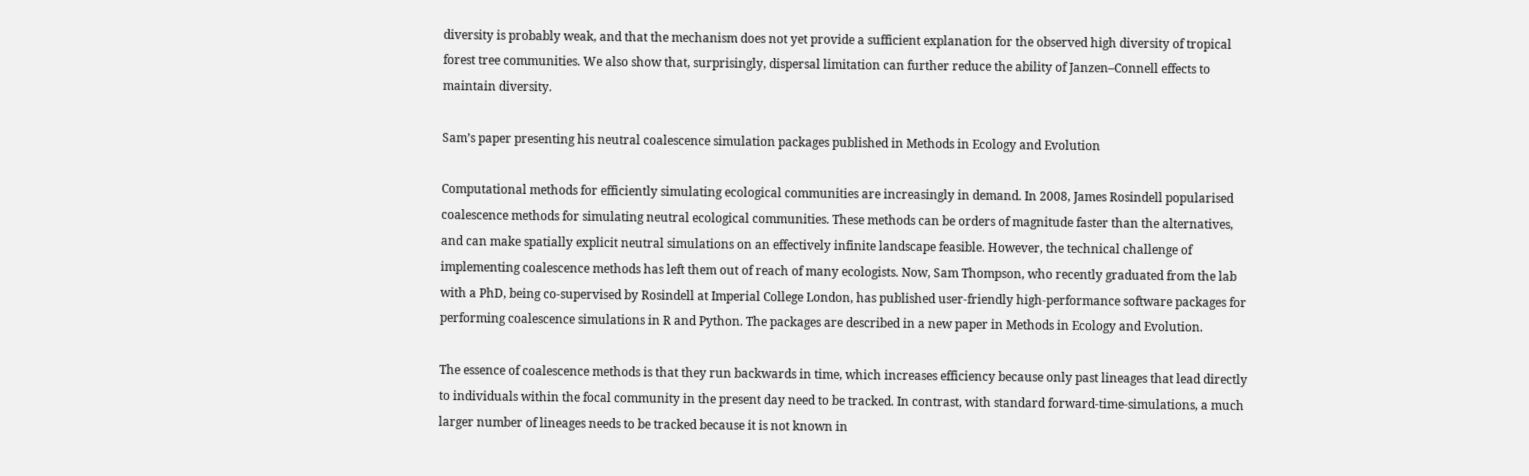diversity is probably weak, and that the mechanism does not yet provide a sufficient explanation for the observed high diversity of tropical forest tree communities. We also show that, surprisingly, dispersal limitation can further reduce the ability of Janzen–Connell effects to maintain diversity.

Sam’s paper presenting his neutral coalescence simulation packages published in Methods in Ecology and Evolution

Computational methods for efficiently simulating ecological communities are increasingly in demand. In 2008, James Rosindell popularised coalescence methods for simulating neutral ecological communities. These methods can be orders of magnitude faster than the alternatives, and can make spatially explicit neutral simulations on an effectively infinite landscape feasible. However, the technical challenge of implementing coalescence methods has left them out of reach of many ecologists. Now, Sam Thompson, who recently graduated from the lab with a PhD, being co-supervised by Rosindell at Imperial College London, has published user-friendly high-performance software packages for performing coalescence simulations in R and Python. The packages are described in a new paper in Methods in Ecology and Evolution.

The essence of coalescence methods is that they run backwards in time, which increases efficiency because only past lineages that lead directly to individuals within the focal community in the present day need to be tracked. In contrast, with standard forward-time-simulations, a much larger number of lineages needs to be tracked because it is not known in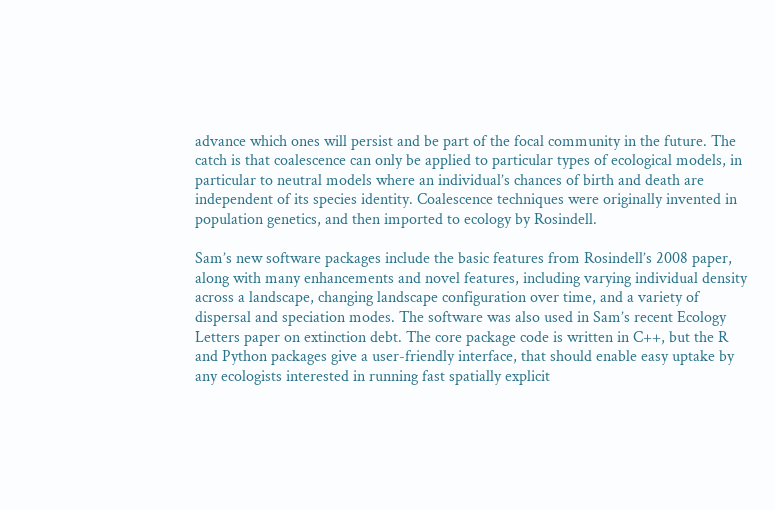advance which ones will persist and be part of the focal community in the future. The catch is that coalescence can only be applied to particular types of ecological models, in particular to neutral models where an individual’s chances of birth and death are independent of its species identity. Coalescence techniques were originally invented in population genetics, and then imported to ecology by Rosindell.

Sam’s new software packages include the basic features from Rosindell’s 2008 paper, along with many enhancements and novel features, including varying individual density across a landscape, changing landscape configuration over time, and a variety of dispersal and speciation modes. The software was also used in Sam’s recent Ecology Letters paper on extinction debt. The core package code is written in C++, but the R and Python packages give a user-friendly interface, that should enable easy uptake by any ecologists interested in running fast spatially explicit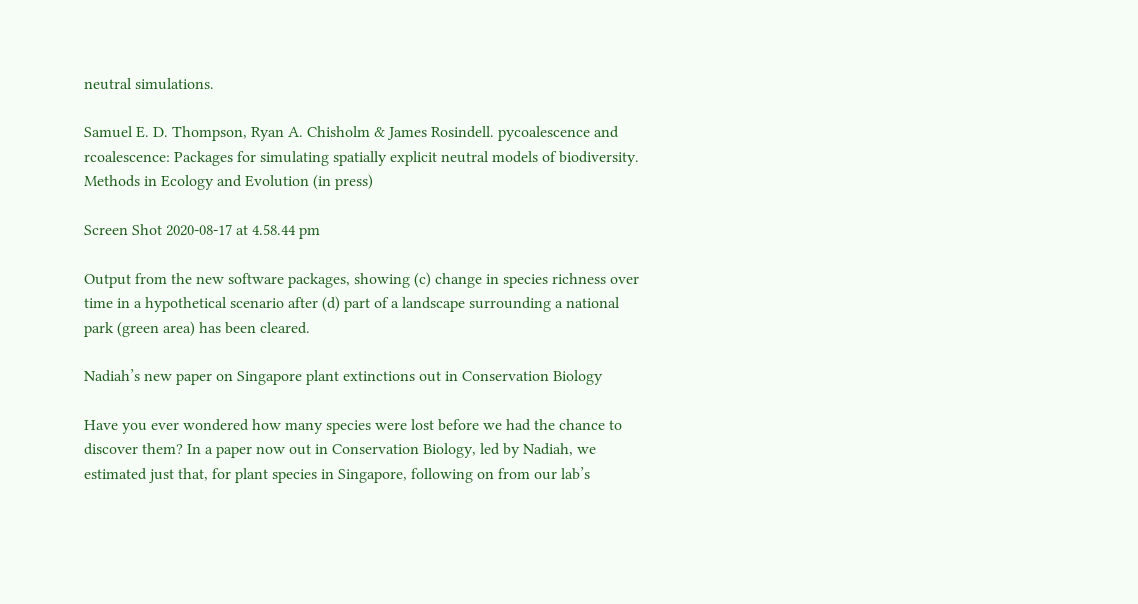neutral simulations.

Samuel E. D. Thompson, Ryan A. Chisholm & James Rosindell. pycoalescence and rcoalescence: Packages for simulating spatially explicit neutral models of biodiversity. Methods in Ecology and Evolution (in press)

Screen Shot 2020-08-17 at 4.58.44 pm

Output from the new software packages, showing (c) change in species richness over time in a hypothetical scenario after (d) part of a landscape surrounding a national park (green area) has been cleared.

Nadiah’s new paper on Singapore plant extinctions out in Conservation Biology

Have you ever wondered how many species were lost before we had the chance to discover them? In a paper now out in Conservation Biology, led by Nadiah, we estimated just that, for plant species in Singapore, following on from our lab’s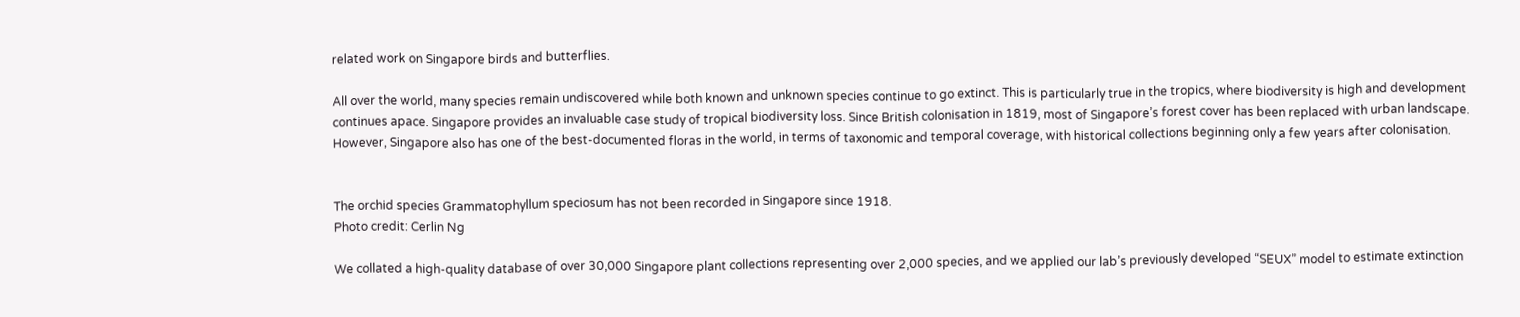related work on Singapore birds and butterflies.

All over the world, many species remain undiscovered while both known and unknown species continue to go extinct. This is particularly true in the tropics, where biodiversity is high and development continues apace. Singapore provides an invaluable case study of tropical biodiversity loss. Since British colonisation in 1819, most of Singapore’s forest cover has been replaced with urban landscape. However, Singapore also has one of the best-documented floras in the world, in terms of taxonomic and temporal coverage, with historical collections beginning only a few years after colonisation.


The orchid species Grammatophyllum speciosum has not been recorded in Singapore since 1918.
Photo credit: Cerlin Ng

We collated a high-quality database of over 30,000 Singapore plant collections representing over 2,000 species, and we applied our lab’s previously developed “SEUX” model to estimate extinction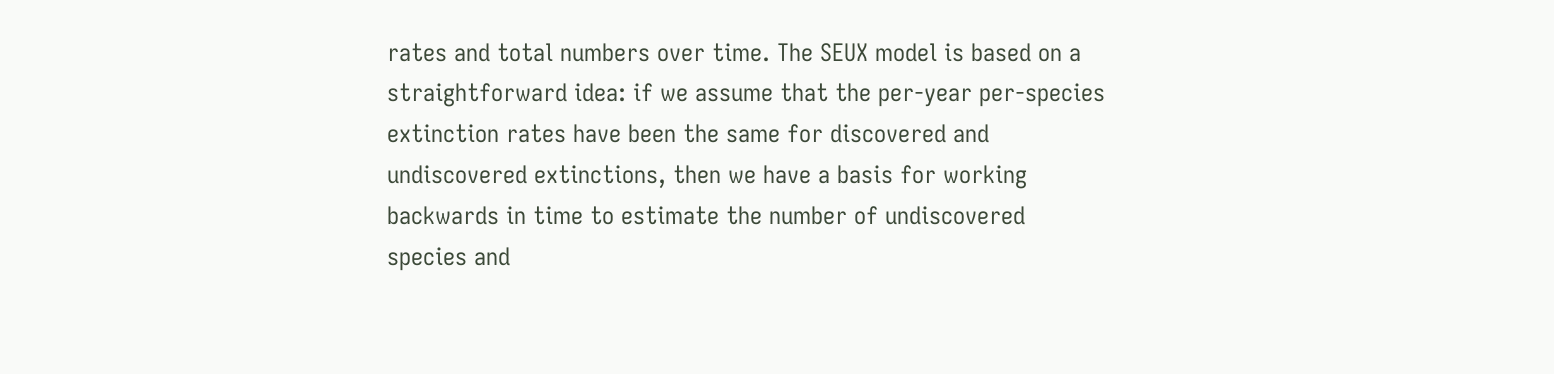rates and total numbers over time. The SEUX model is based on a straightforward idea: if we assume that the per-year per-species extinction rates have been the same for discovered and undiscovered extinctions, then we have a basis for working backwards in time to estimate the number of undiscovered species and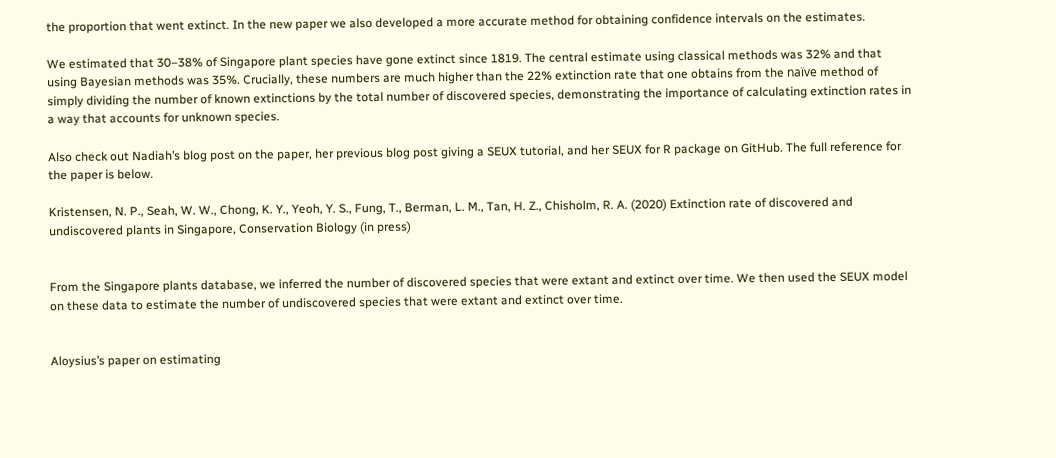the proportion that went extinct. In the new paper we also developed a more accurate method for obtaining confidence intervals on the estimates.

We estimated that 30–38% of Singapore plant species have gone extinct since 1819. The central estimate using classical methods was 32% and that using Bayesian methods was 35%. Crucially, these numbers are much higher than the 22% extinction rate that one obtains from the naïve method of simply dividing the number of known extinctions by the total number of discovered species, demonstrating the importance of calculating extinction rates in a way that accounts for unknown species.

Also check out Nadiah’s blog post on the paper, her previous blog post giving a SEUX tutorial, and her SEUX for R package on GitHub. The full reference for the paper is below.

Kristensen, N. P., Seah, W. W., Chong, K. Y., Yeoh, Y. S., Fung, T., Berman, L. M., Tan, H. Z., Chisholm, R. A. (2020) Extinction rate of discovered and undiscovered plants in Singapore, Conservation Biology (in press)


From the Singapore plants database, we inferred the number of discovered species that were extant and extinct over time. We then used the SEUX model on these data to estimate the number of undiscovered species that were extant and extinct over time.


Aloysius’s paper on estimating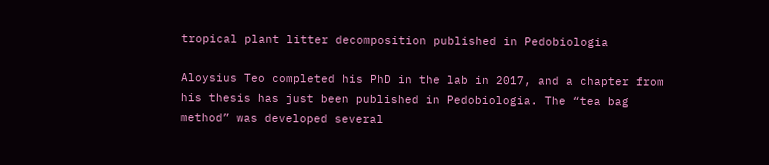tropical plant litter decomposition published in Pedobiologia

Aloysius Teo completed his PhD in the lab in 2017, and a chapter from his thesis has just been published in Pedobiologia. The “tea bag method” was developed several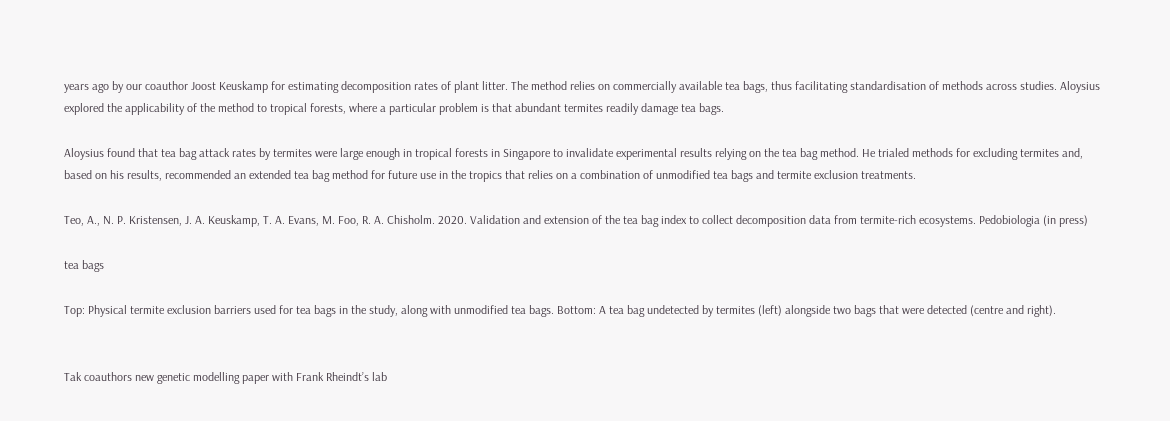years ago by our coauthor Joost Keuskamp for estimating decomposition rates of plant litter. The method relies on commercially available tea bags, thus facilitating standardisation of methods across studies. Aloysius explored the applicability of the method to tropical forests, where a particular problem is that abundant termites readily damage tea bags.

Aloysius found that tea bag attack rates by termites were large enough in tropical forests in Singapore to invalidate experimental results relying on the tea bag method. He trialed methods for excluding termites and, based on his results, recommended an extended tea bag method for future use in the tropics that relies on a combination of unmodified tea bags and termite exclusion treatments.

Teo, A., N. P. Kristensen, J. A. Keuskamp, T. A. Evans, M. Foo, R. A. Chisholm. 2020. Validation and extension of the tea bag index to collect decomposition data from termite-rich ecosystems. Pedobiologia (in press)

tea bags

Top: Physical termite exclusion barriers used for tea bags in the study, along with unmodified tea bags. Bottom: A tea bag undetected by termites (left) alongside two bags that were detected (centre and right).


Tak coauthors new genetic modelling paper with Frank Rheindt’s lab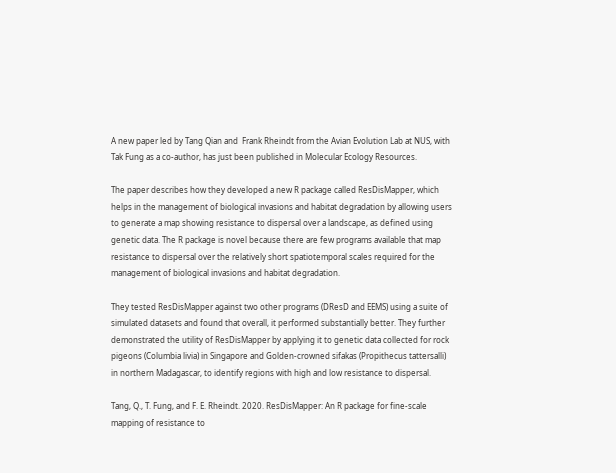A new paper led by Tang Qian and  Frank Rheindt from the Avian Evolution Lab at NUS, with Tak Fung as a co-author, has just been published in Molecular Ecology Resources.

The paper describes how they developed a new R package called ResDisMapper, which helps in the management of biological invasions and habitat degradation by allowing users to generate a map showing resistance to dispersal over a landscape, as defined using genetic data. The R package is novel because there are few programs available that map resistance to dispersal over the relatively short spatiotemporal scales required for the management of biological invasions and habitat degradation.

They tested ResDisMapper against two other programs (DResD and EEMS) using a suite of simulated datasets and found that overall, it performed substantially better. They further demonstrated the utility of ResDisMapper by applying it to genetic data collected for rock pigeons (Columbia livia) in Singapore and Golden-crowned sifakas (Propithecus tattersalli) in northern Madagascar, to identify regions with high and low resistance to dispersal.

Tang, Q., T. Fung, and F. E. Rheindt. 2020. ResDisMapper: An R package for fine-scale mapping of resistance to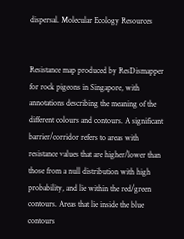dispersal. Molecular Ecology Resources


Resistance map produced by ResDismapper for rock pigeons in Singapore, with annotations describing the meaning of the different colours and contours. A significant barrier/corridor refers to areas with resistance values that are higher/lower than those from a null distribution with high probability, and lie within the red/green contours. Areas that lie inside the blue contours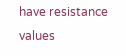have resistance values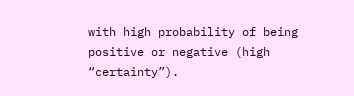with high probability of being positive or negative (high “certainty”).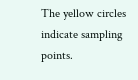The yellow circles indicate sampling points.